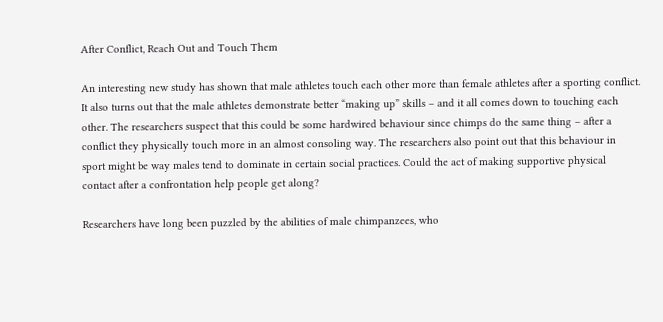After Conflict, Reach Out and Touch Them

An interesting new study has shown that male athletes touch each other more than female athletes after a sporting conflict. It also turns out that the male athletes demonstrate better “making up” skills – and it all comes down to touching each other. The researchers suspect that this could be some hardwired behaviour since chimps do the same thing – after a conflict they physically touch more in an almost consoling way. The researchers also point out that this behaviour in sport might be way males tend to dominate in certain social practices. Could the act of making supportive physical contact after a confrontation help people get along?

Researchers have long been puzzled by the abilities of male chimpanzees, who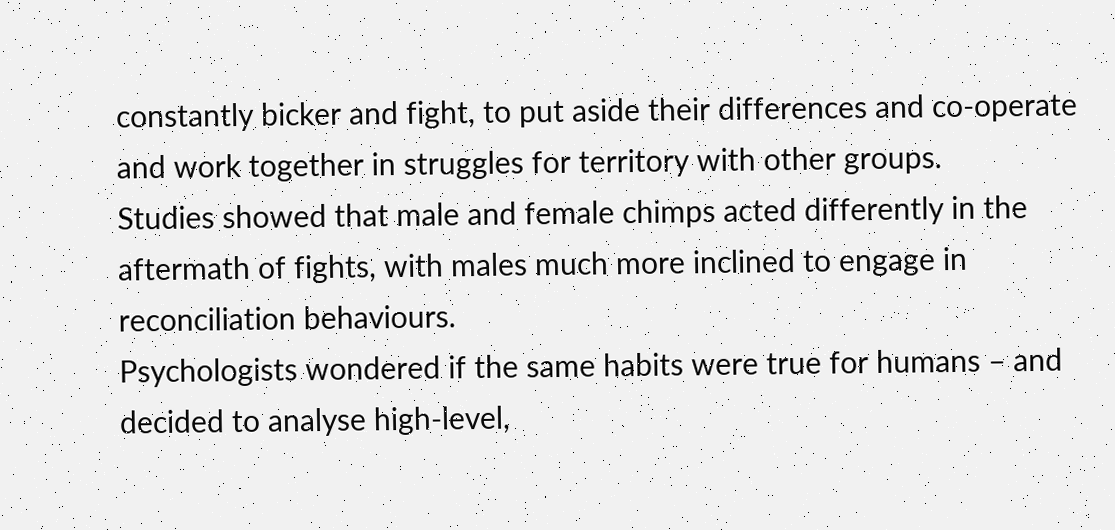constantly bicker and fight, to put aside their differences and co-operate and work together in struggles for territory with other groups.
Studies showed that male and female chimps acted differently in the aftermath of fights, with males much more inclined to engage in reconciliation behaviours.
Psychologists wondered if the same habits were true for humans – and decided to analyse high-level,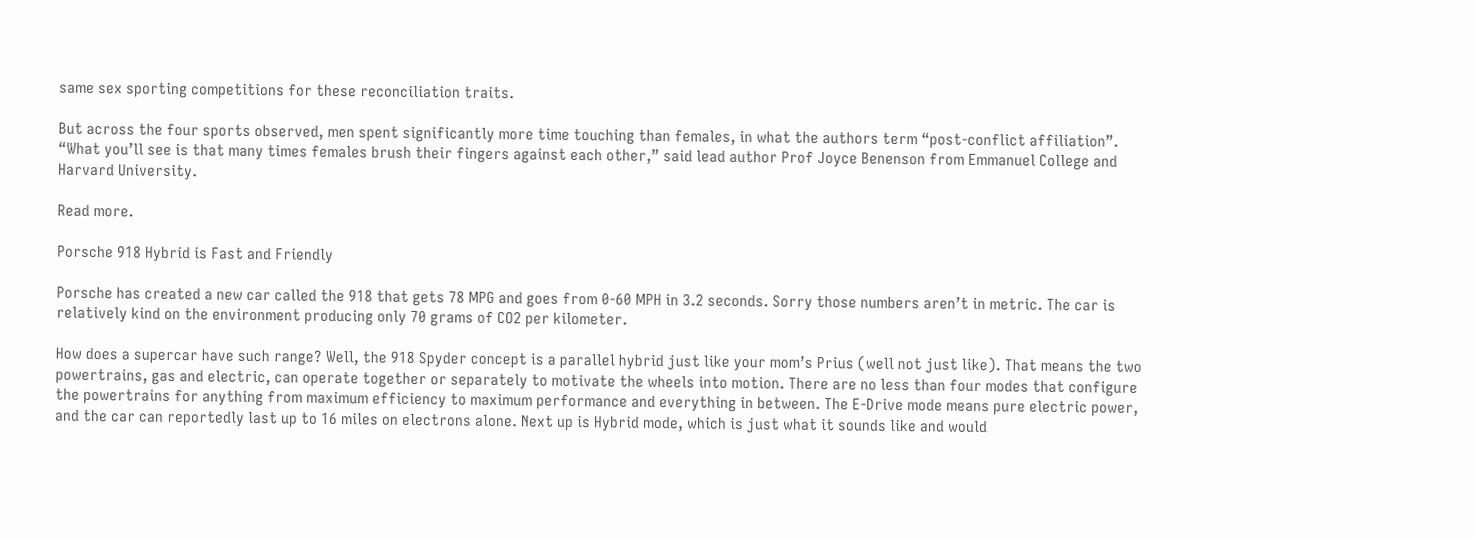same sex sporting competitions for these reconciliation traits.

But across the four sports observed, men spent significantly more time touching than females, in what the authors term “post-conflict affiliation”.
“What you’ll see is that many times females brush their fingers against each other,” said lead author Prof Joyce Benenson from Emmanuel College and Harvard University.

Read more.

Porsche 918 Hybrid is Fast and Friendly

Porsche has created a new car called the 918 that gets 78 MPG and goes from 0-60 MPH in 3.2 seconds. Sorry those numbers aren’t in metric. The car is relatively kind on the environment producing only 70 grams of CO2 per kilometer.

How does a supercar have such range? Well, the 918 Spyder concept is a parallel hybrid just like your mom’s Prius (well not just like). That means the two powertrains, gas and electric, can operate together or separately to motivate the wheels into motion. There are no less than four modes that configure the powertrains for anything from maximum efficiency to maximum performance and everything in between. The E-Drive mode means pure electric power, and the car can reportedly last up to 16 miles on electrons alone. Next up is Hybrid mode, which is just what it sounds like and would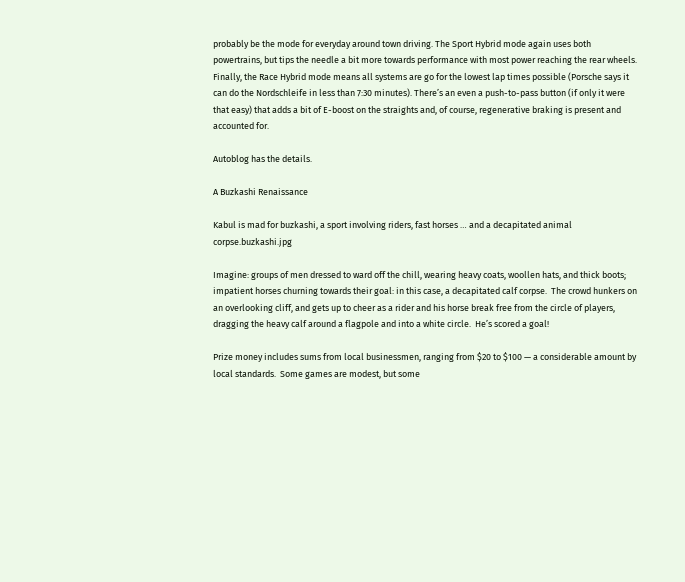probably be the mode for everyday around town driving. The Sport Hybrid mode again uses both powertrains, but tips the needle a bit more towards performance with most power reaching the rear wheels. Finally, the Race Hybrid mode means all systems are go for the lowest lap times possible (Porsche says it can do the Nordschleife in less than 7:30 minutes). There’s an even a push-to-pass button (if only it were that easy) that adds a bit of E-boost on the straights and, of course, regenerative braking is present and accounted for.

Autoblog has the details.

A Buzkashi Renaissance

Kabul is mad for buzkashi, a sport involving riders, fast horses … and a decapitated animal corpse.buzkashi.jpg

Imagine: groups of men dressed to ward off the chill, wearing heavy coats, woollen hats, and thick boots; impatient horses churning towards their goal: in this case, a decapitated calf corpse.  The crowd hunkers on an overlooking cliff, and gets up to cheer as a rider and his horse break free from the circle of players, dragging the heavy calf around a flagpole and into a white circle.  He’s scored a goal!

Prize money includes sums from local businessmen, ranging from $20 to $100 — a considerable amount by local standards.  Some games are modest, but some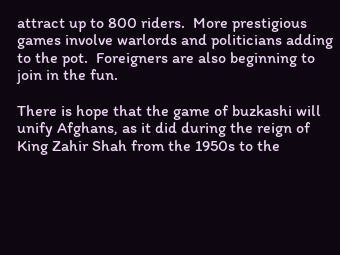attract up to 800 riders.  More prestigious games involve warlords and politicians adding to the pot.  Foreigners are also beginning to join in the fun.

There is hope that the game of buzkashi will unify Afghans, as it did during the reign of King Zahir Shah from the 1950s to the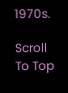1970s.

Scroll To Top